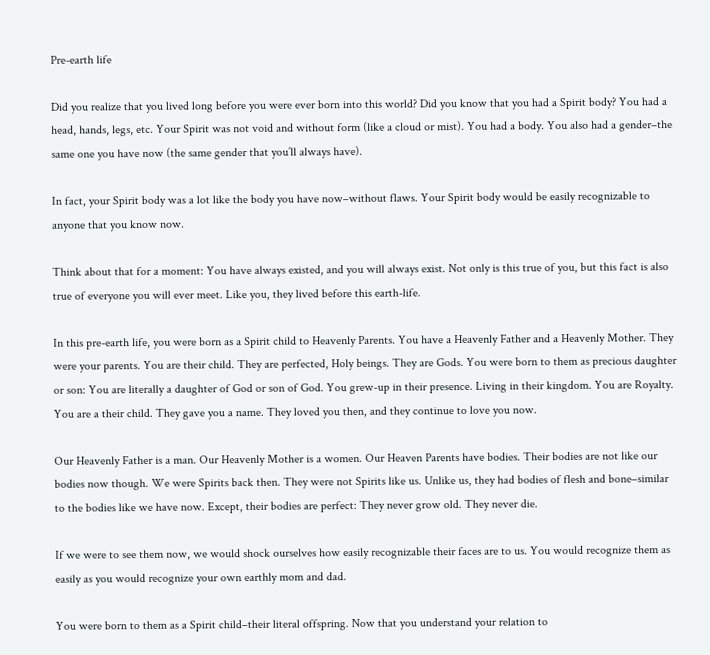Pre-earth life

Did you realize that you lived long before you were ever born into this world? Did you know that you had a Spirit body? You had a head, hands, legs, etc. Your Spirit was not void and without form (like a cloud or mist). You had a body. You also had a gender–the same one you have now (the same gender that you’ll always have).

In fact, your Spirit body was a lot like the body you have now–without flaws. Your Spirit body would be easily recognizable to anyone that you know now.

Think about that for a moment: You have always existed, and you will always exist. Not only is this true of you, but this fact is also true of everyone you will ever meet. Like you, they lived before this earth-life.

In this pre-earth life, you were born as a Spirit child to Heavenly Parents. You have a Heavenly Father and a Heavenly Mother. They were your parents. You are their child. They are perfected, Holy beings. They are Gods. You were born to them as precious daughter or son: You are literally a daughter of God or son of God. You grew-up in their presence. Living in their kingdom. You are Royalty. You are a their child. They gave you a name. They loved you then, and they continue to love you now.

Our Heavenly Father is a man. Our Heavenly Mother is a women. Our Heaven Parents have bodies. Their bodies are not like our bodies now though. We were Spirits back then. They were not Spirits like us. Unlike us, they had bodies of flesh and bone–similar to the bodies like we have now. Except, their bodies are perfect: They never grow old. They never die.

If we were to see them now, we would shock ourselves how easily recognizable their faces are to us. You would recognize them as easily as you would recognize your own earthly mom and dad.

You were born to them as a Spirit child–their literal offspring. Now that you understand your relation to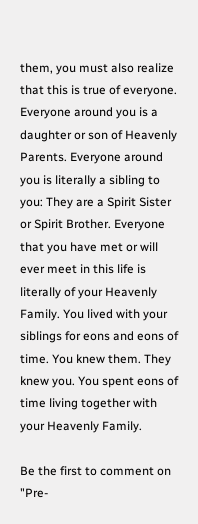them, you must also realize that this is true of everyone. Everyone around you is a daughter or son of Heavenly Parents. Everyone around you is literally a sibling to you: They are a Spirit Sister or Spirit Brother. Everyone that you have met or will ever meet in this life is literally of your Heavenly Family. You lived with your siblings for eons and eons of time. You knew them. They knew you. You spent eons of time living together with your Heavenly Family.

Be the first to comment on "Pre-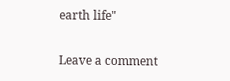earth life"

Leave a comment